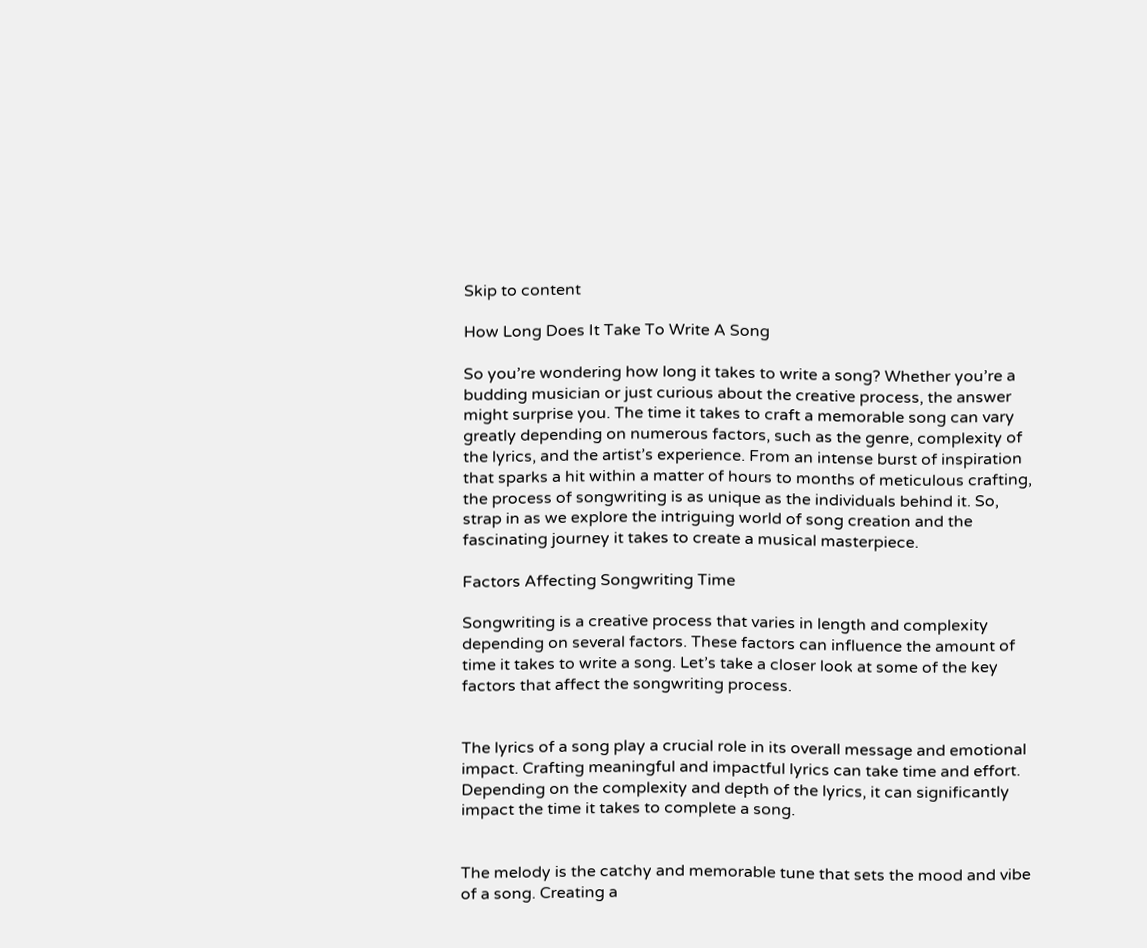Skip to content

How Long Does It Take To Write A Song

So you’re wondering how long it takes to write a song? Whether you’re a budding musician or just curious about the creative process, the answer might surprise you. The time it takes to craft a memorable song can vary greatly depending on numerous factors, such as the genre, complexity of the lyrics, and the artist’s experience. From an intense burst of inspiration that sparks a hit within a matter of hours to months of meticulous crafting, the process of songwriting is as unique as the individuals behind it. So, strap in as we explore the intriguing world of song creation and the fascinating journey it takes to create a musical masterpiece.

Factors Affecting Songwriting Time

Songwriting is a creative process that varies in length and complexity depending on several factors. These factors can influence the amount of time it takes to write a song. Let’s take a closer look at some of the key factors that affect the songwriting process.


The lyrics of a song play a crucial role in its overall message and emotional impact. Crafting meaningful and impactful lyrics can take time and effort. Depending on the complexity and depth of the lyrics, it can significantly impact the time it takes to complete a song.


The melody is the catchy and memorable tune that sets the mood and vibe of a song. Creating a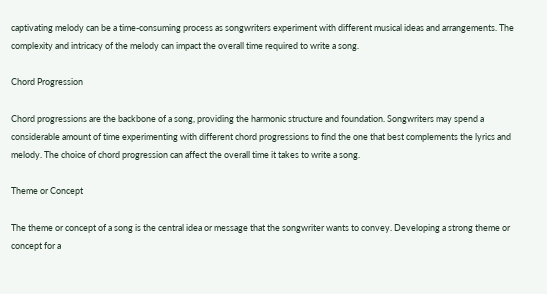captivating melody can be a time-consuming process as songwriters experiment with different musical ideas and arrangements. The complexity and intricacy of the melody can impact the overall time required to write a song.

Chord Progression

Chord progressions are the backbone of a song, providing the harmonic structure and foundation. Songwriters may spend a considerable amount of time experimenting with different chord progressions to find the one that best complements the lyrics and melody. The choice of chord progression can affect the overall time it takes to write a song.

Theme or Concept

The theme or concept of a song is the central idea or message that the songwriter wants to convey. Developing a strong theme or concept for a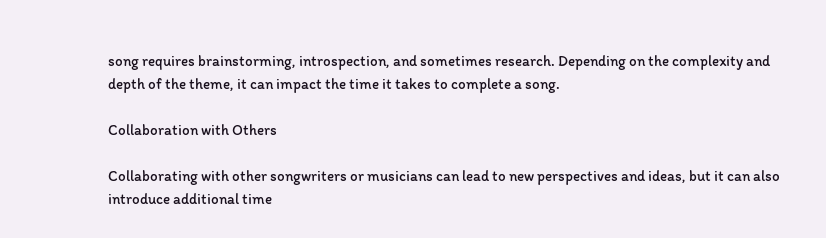song requires brainstorming, introspection, and sometimes research. Depending on the complexity and depth of the theme, it can impact the time it takes to complete a song.

Collaboration with Others

Collaborating with other songwriters or musicians can lead to new perspectives and ideas, but it can also introduce additional time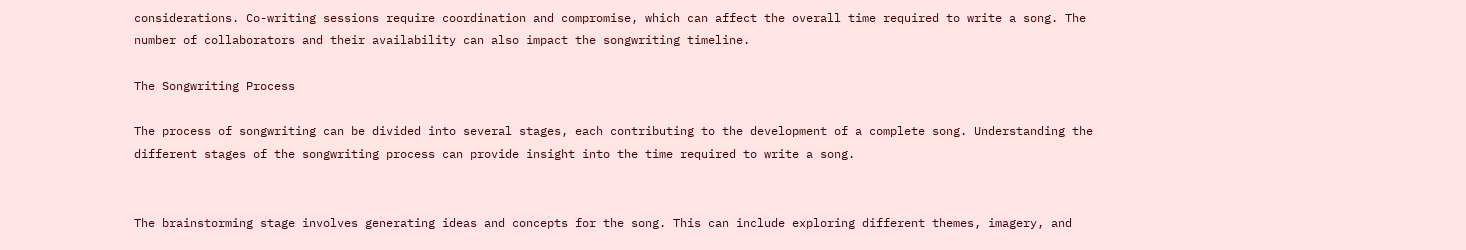considerations. Co-writing sessions require coordination and compromise, which can affect the overall time required to write a song. The number of collaborators and their availability can also impact the songwriting timeline.

The Songwriting Process

The process of songwriting can be divided into several stages, each contributing to the development of a complete song. Understanding the different stages of the songwriting process can provide insight into the time required to write a song.


The brainstorming stage involves generating ideas and concepts for the song. This can include exploring different themes, imagery, and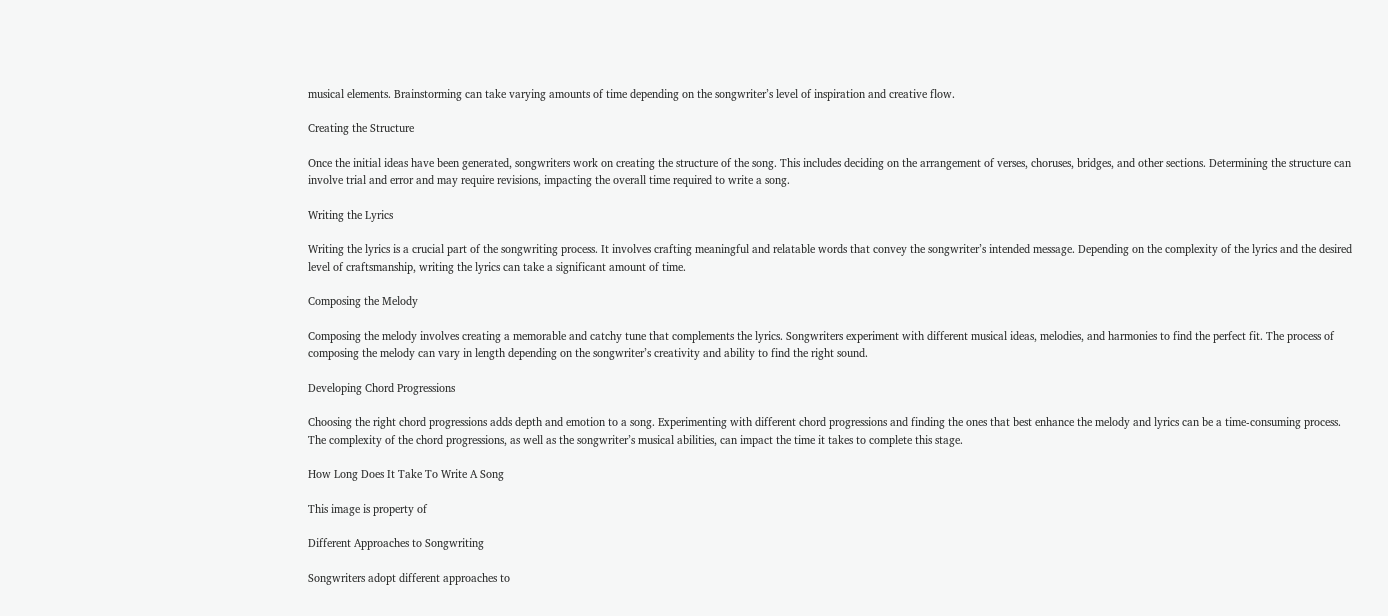musical elements. Brainstorming can take varying amounts of time depending on the songwriter’s level of inspiration and creative flow.

Creating the Structure

Once the initial ideas have been generated, songwriters work on creating the structure of the song. This includes deciding on the arrangement of verses, choruses, bridges, and other sections. Determining the structure can involve trial and error and may require revisions, impacting the overall time required to write a song.

Writing the Lyrics

Writing the lyrics is a crucial part of the songwriting process. It involves crafting meaningful and relatable words that convey the songwriter’s intended message. Depending on the complexity of the lyrics and the desired level of craftsmanship, writing the lyrics can take a significant amount of time.

Composing the Melody

Composing the melody involves creating a memorable and catchy tune that complements the lyrics. Songwriters experiment with different musical ideas, melodies, and harmonies to find the perfect fit. The process of composing the melody can vary in length depending on the songwriter’s creativity and ability to find the right sound.

Developing Chord Progressions

Choosing the right chord progressions adds depth and emotion to a song. Experimenting with different chord progressions and finding the ones that best enhance the melody and lyrics can be a time-consuming process. The complexity of the chord progressions, as well as the songwriter’s musical abilities, can impact the time it takes to complete this stage.

How Long Does It Take To Write A Song

This image is property of

Different Approaches to Songwriting

Songwriters adopt different approaches to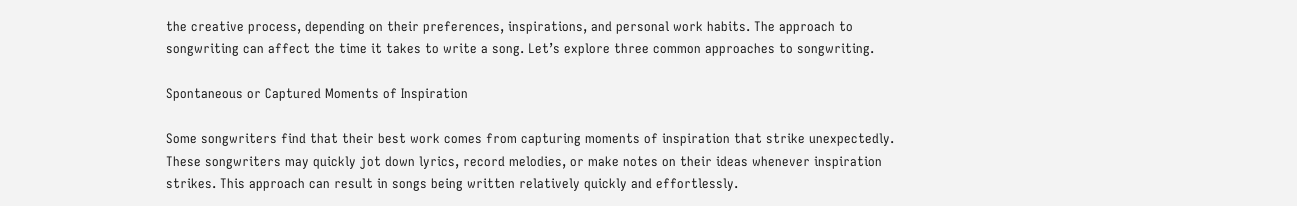the creative process, depending on their preferences, inspirations, and personal work habits. The approach to songwriting can affect the time it takes to write a song. Let’s explore three common approaches to songwriting.

Spontaneous or Captured Moments of Inspiration

Some songwriters find that their best work comes from capturing moments of inspiration that strike unexpectedly. These songwriters may quickly jot down lyrics, record melodies, or make notes on their ideas whenever inspiration strikes. This approach can result in songs being written relatively quickly and effortlessly.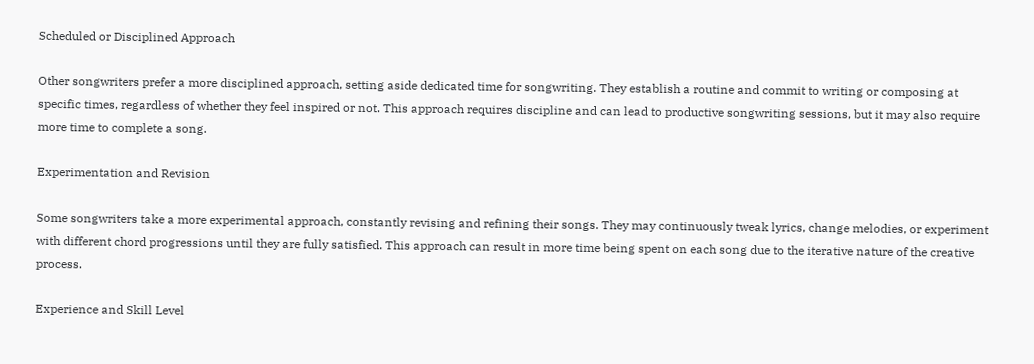Scheduled or Disciplined Approach

Other songwriters prefer a more disciplined approach, setting aside dedicated time for songwriting. They establish a routine and commit to writing or composing at specific times, regardless of whether they feel inspired or not. This approach requires discipline and can lead to productive songwriting sessions, but it may also require more time to complete a song.

Experimentation and Revision

Some songwriters take a more experimental approach, constantly revising and refining their songs. They may continuously tweak lyrics, change melodies, or experiment with different chord progressions until they are fully satisfied. This approach can result in more time being spent on each song due to the iterative nature of the creative process.

Experience and Skill Level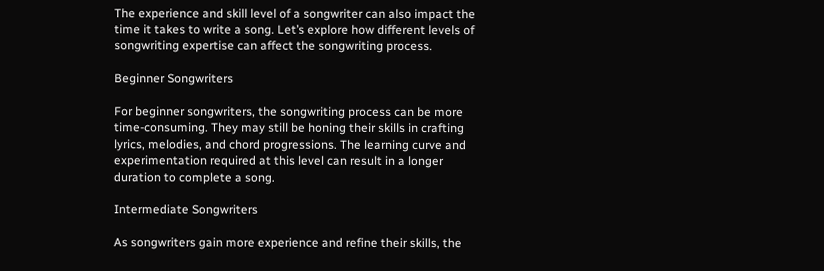The experience and skill level of a songwriter can also impact the time it takes to write a song. Let’s explore how different levels of songwriting expertise can affect the songwriting process.

Beginner Songwriters

For beginner songwriters, the songwriting process can be more time-consuming. They may still be honing their skills in crafting lyrics, melodies, and chord progressions. The learning curve and experimentation required at this level can result in a longer duration to complete a song.

Intermediate Songwriters

As songwriters gain more experience and refine their skills, the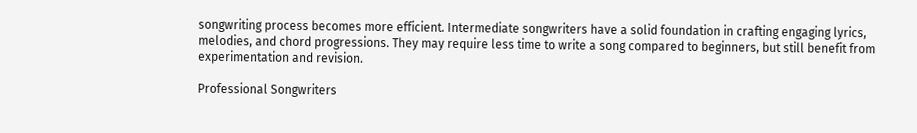songwriting process becomes more efficient. Intermediate songwriters have a solid foundation in crafting engaging lyrics, melodies, and chord progressions. They may require less time to write a song compared to beginners, but still benefit from experimentation and revision.

Professional Songwriters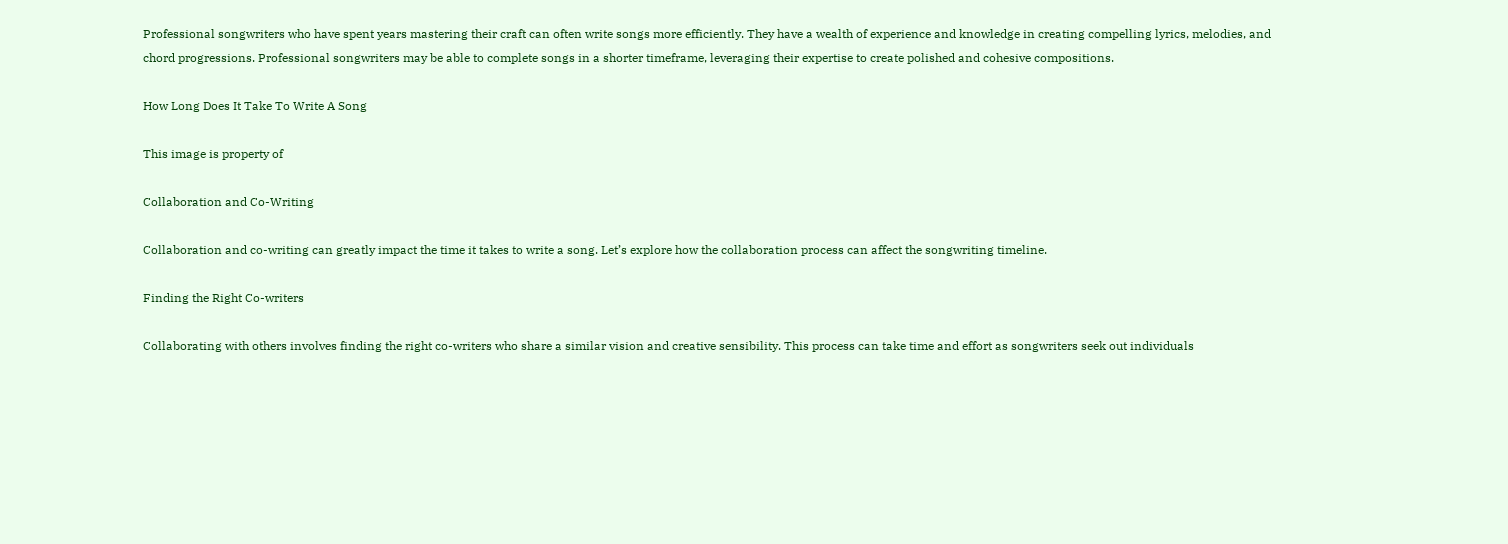Professional songwriters who have spent years mastering their craft can often write songs more efficiently. They have a wealth of experience and knowledge in creating compelling lyrics, melodies, and chord progressions. Professional songwriters may be able to complete songs in a shorter timeframe, leveraging their expertise to create polished and cohesive compositions.

How Long Does It Take To Write A Song

This image is property of

Collaboration and Co-Writing

Collaboration and co-writing can greatly impact the time it takes to write a song. Let’s explore how the collaboration process can affect the songwriting timeline.

Finding the Right Co-writers

Collaborating with others involves finding the right co-writers who share a similar vision and creative sensibility. This process can take time and effort as songwriters seek out individuals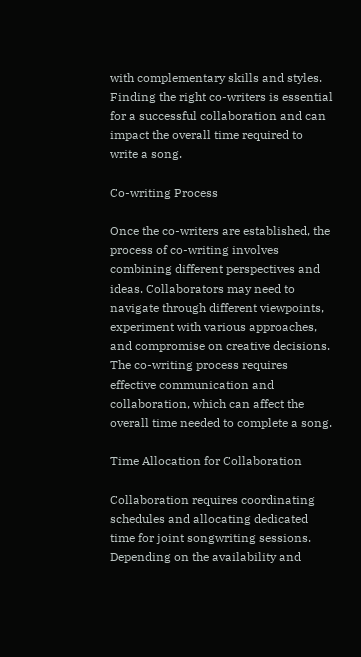with complementary skills and styles. Finding the right co-writers is essential for a successful collaboration and can impact the overall time required to write a song.

Co-writing Process

Once the co-writers are established, the process of co-writing involves combining different perspectives and ideas. Collaborators may need to navigate through different viewpoints, experiment with various approaches, and compromise on creative decisions. The co-writing process requires effective communication and collaboration, which can affect the overall time needed to complete a song.

Time Allocation for Collaboration

Collaboration requires coordinating schedules and allocating dedicated time for joint songwriting sessions. Depending on the availability and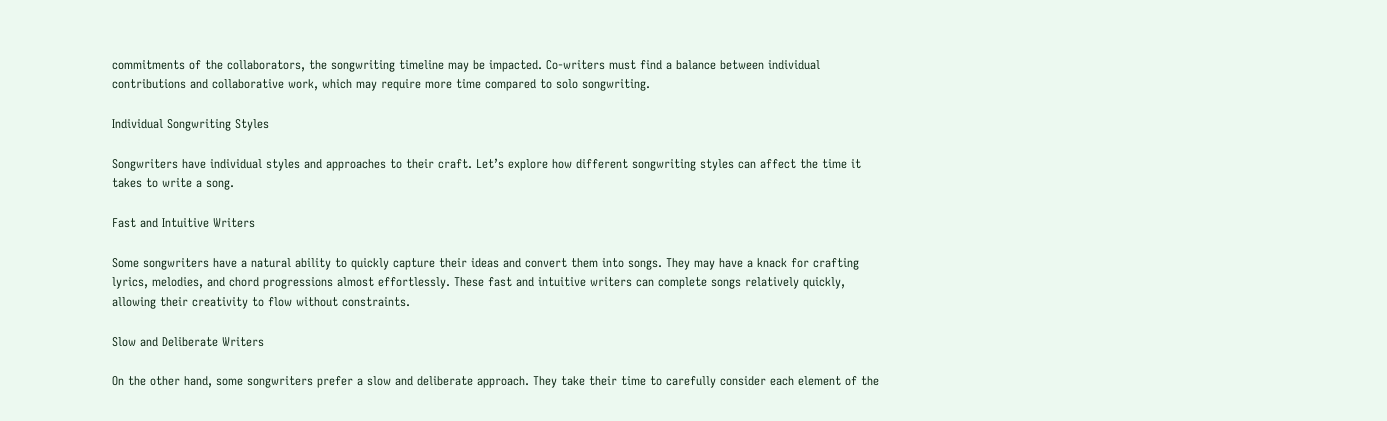commitments of the collaborators, the songwriting timeline may be impacted. Co-writers must find a balance between individual contributions and collaborative work, which may require more time compared to solo songwriting.

Individual Songwriting Styles

Songwriters have individual styles and approaches to their craft. Let’s explore how different songwriting styles can affect the time it takes to write a song.

Fast and Intuitive Writers

Some songwriters have a natural ability to quickly capture their ideas and convert them into songs. They may have a knack for crafting lyrics, melodies, and chord progressions almost effortlessly. These fast and intuitive writers can complete songs relatively quickly, allowing their creativity to flow without constraints.

Slow and Deliberate Writers

On the other hand, some songwriters prefer a slow and deliberate approach. They take their time to carefully consider each element of the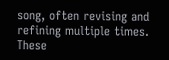song, often revising and refining multiple times. These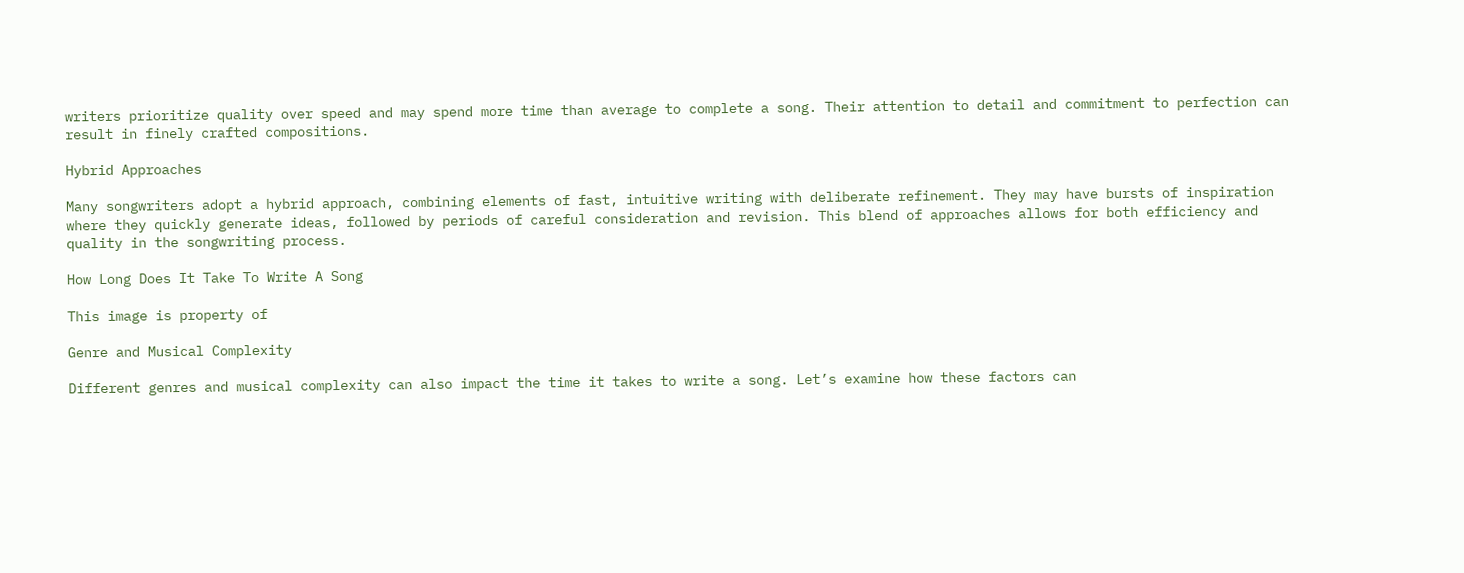writers prioritize quality over speed and may spend more time than average to complete a song. Their attention to detail and commitment to perfection can result in finely crafted compositions.

Hybrid Approaches

Many songwriters adopt a hybrid approach, combining elements of fast, intuitive writing with deliberate refinement. They may have bursts of inspiration where they quickly generate ideas, followed by periods of careful consideration and revision. This blend of approaches allows for both efficiency and quality in the songwriting process.

How Long Does It Take To Write A Song

This image is property of

Genre and Musical Complexity

Different genres and musical complexity can also impact the time it takes to write a song. Let’s examine how these factors can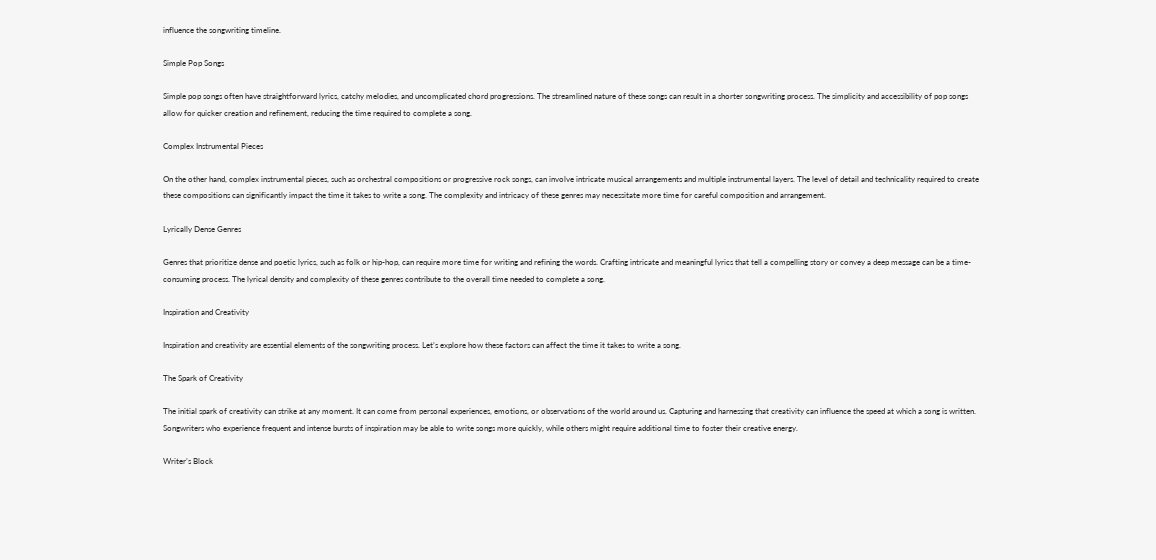influence the songwriting timeline.

Simple Pop Songs

Simple pop songs often have straightforward lyrics, catchy melodies, and uncomplicated chord progressions. The streamlined nature of these songs can result in a shorter songwriting process. The simplicity and accessibility of pop songs allow for quicker creation and refinement, reducing the time required to complete a song.

Complex Instrumental Pieces

On the other hand, complex instrumental pieces, such as orchestral compositions or progressive rock songs, can involve intricate musical arrangements and multiple instrumental layers. The level of detail and technicality required to create these compositions can significantly impact the time it takes to write a song. The complexity and intricacy of these genres may necessitate more time for careful composition and arrangement.

Lyrically Dense Genres

Genres that prioritize dense and poetic lyrics, such as folk or hip-hop, can require more time for writing and refining the words. Crafting intricate and meaningful lyrics that tell a compelling story or convey a deep message can be a time-consuming process. The lyrical density and complexity of these genres contribute to the overall time needed to complete a song.

Inspiration and Creativity

Inspiration and creativity are essential elements of the songwriting process. Let’s explore how these factors can affect the time it takes to write a song.

The Spark of Creativity

The initial spark of creativity can strike at any moment. It can come from personal experiences, emotions, or observations of the world around us. Capturing and harnessing that creativity can influence the speed at which a song is written. Songwriters who experience frequent and intense bursts of inspiration may be able to write songs more quickly, while others might require additional time to foster their creative energy.

Writer’s Block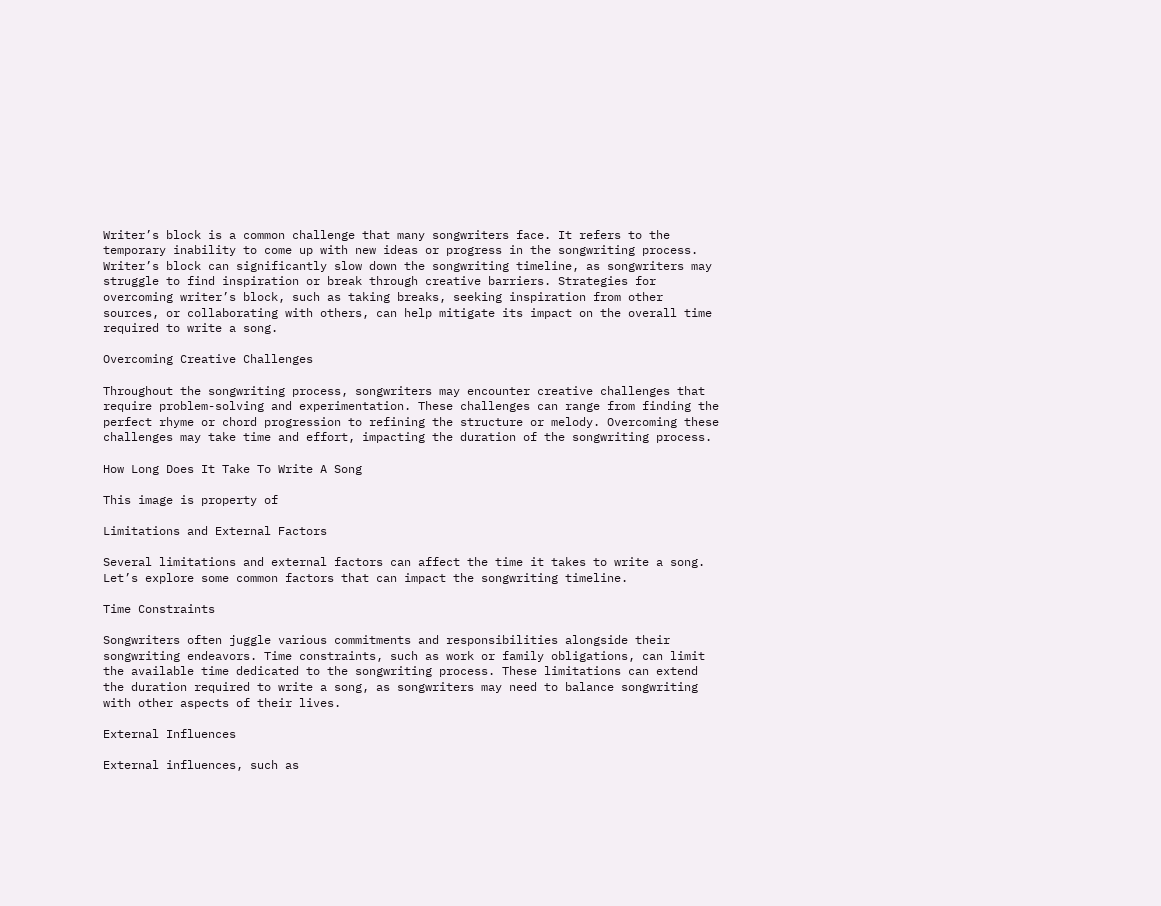Writer’s block is a common challenge that many songwriters face. It refers to the temporary inability to come up with new ideas or progress in the songwriting process. Writer’s block can significantly slow down the songwriting timeline, as songwriters may struggle to find inspiration or break through creative barriers. Strategies for overcoming writer’s block, such as taking breaks, seeking inspiration from other sources, or collaborating with others, can help mitigate its impact on the overall time required to write a song.

Overcoming Creative Challenges

Throughout the songwriting process, songwriters may encounter creative challenges that require problem-solving and experimentation. These challenges can range from finding the perfect rhyme or chord progression to refining the structure or melody. Overcoming these challenges may take time and effort, impacting the duration of the songwriting process.

How Long Does It Take To Write A Song

This image is property of

Limitations and External Factors

Several limitations and external factors can affect the time it takes to write a song. Let’s explore some common factors that can impact the songwriting timeline.

Time Constraints

Songwriters often juggle various commitments and responsibilities alongside their songwriting endeavors. Time constraints, such as work or family obligations, can limit the available time dedicated to the songwriting process. These limitations can extend the duration required to write a song, as songwriters may need to balance songwriting with other aspects of their lives.

External Influences

External influences, such as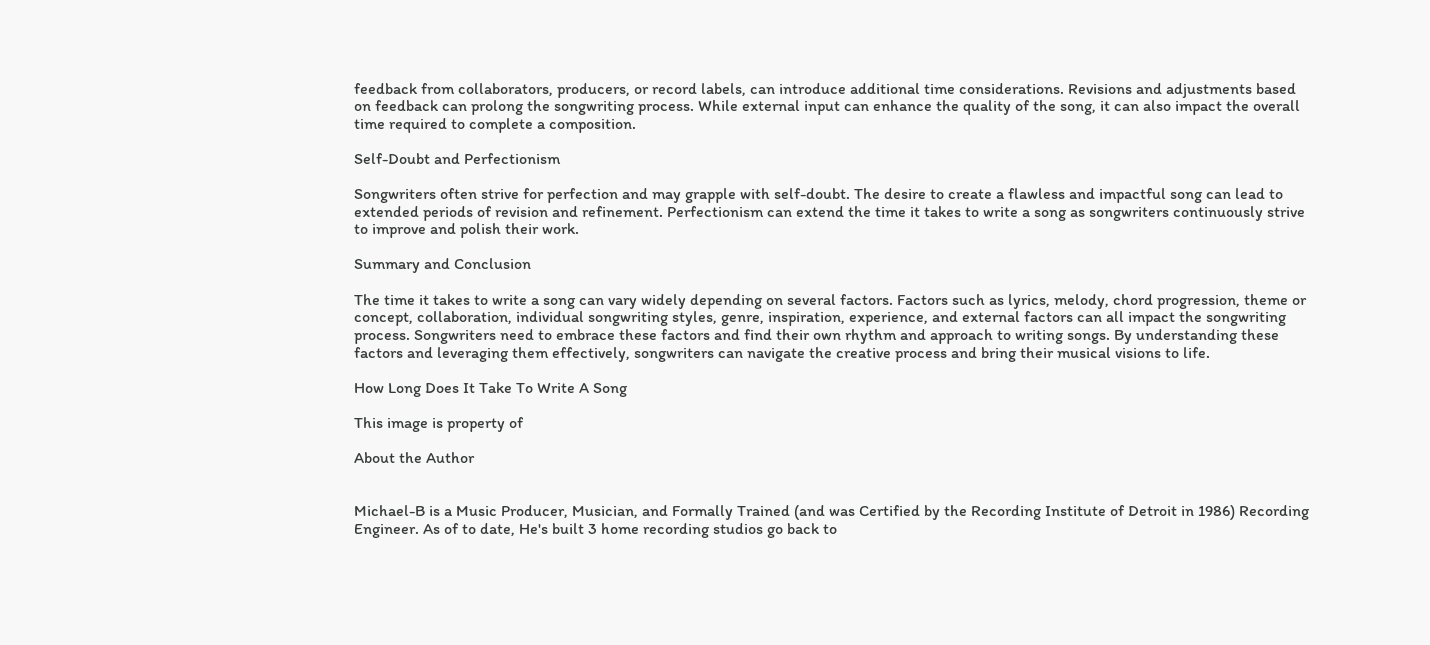feedback from collaborators, producers, or record labels, can introduce additional time considerations. Revisions and adjustments based on feedback can prolong the songwriting process. While external input can enhance the quality of the song, it can also impact the overall time required to complete a composition.

Self-Doubt and Perfectionism

Songwriters often strive for perfection and may grapple with self-doubt. The desire to create a flawless and impactful song can lead to extended periods of revision and refinement. Perfectionism can extend the time it takes to write a song as songwriters continuously strive to improve and polish their work.

Summary and Conclusion

The time it takes to write a song can vary widely depending on several factors. Factors such as lyrics, melody, chord progression, theme or concept, collaboration, individual songwriting styles, genre, inspiration, experience, and external factors can all impact the songwriting process. Songwriters need to embrace these factors and find their own rhythm and approach to writing songs. By understanding these factors and leveraging them effectively, songwriters can navigate the creative process and bring their musical visions to life.

How Long Does It Take To Write A Song

This image is property of

About the Author


Michael-B is a Music Producer, Musician, and Formally Trained (and was Certified by the Recording Institute of Detroit in 1986) Recording Engineer. As of to date, He's built 3 home recording studios go back to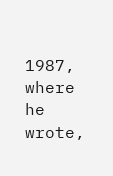1987, where he wrote,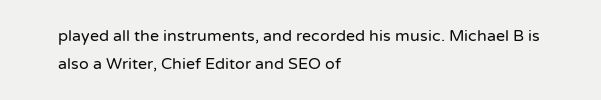played all the instruments, and recorded his music. Michael B is also a Writer, Chief Editor and SEO of